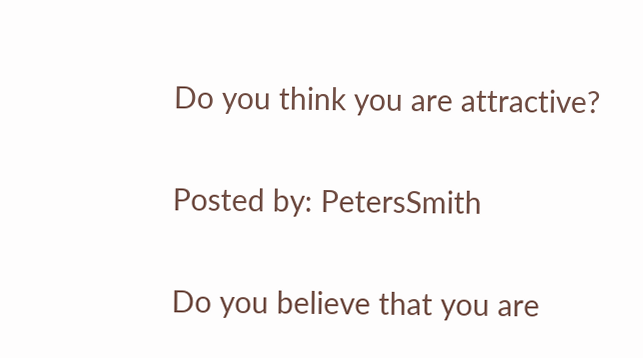Do you think you are attractive?

Posted by: PetersSmith

Do you believe that you are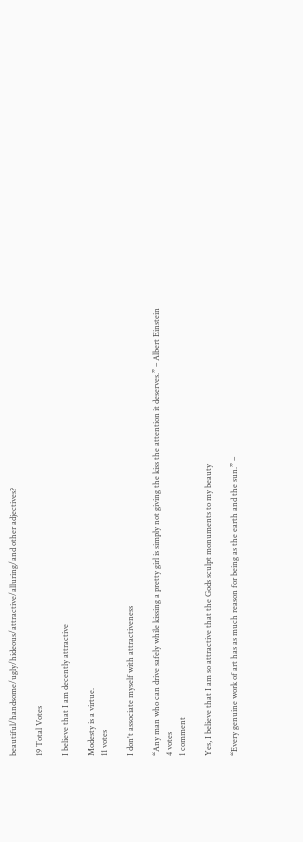beautiful/handsome/ugly/hideous/attractive/alluring/and other adjectives?

19 Total Votes

I believe that I am decently attractive

Modesty is a virtue.
11 votes

I don't associate myself with attractiveness

“Any man who can drive safely while kissing a pretty girl is simply not giving the kiss the attention it deserves.” – Albert Einstein
4 votes
1 comment

Yes, I believe that I am so attractive that the Gods sculpt monuments to my beauty

“Every genuine work of art has as much reason for being as the earth and the sun.” –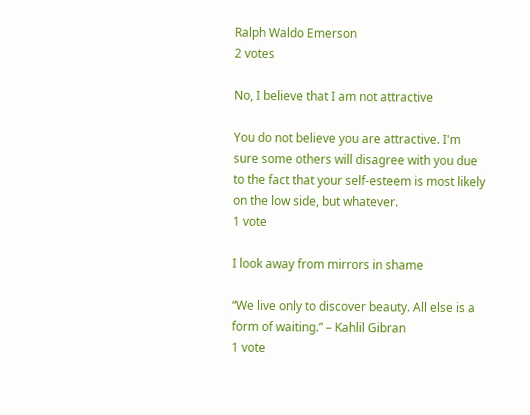Ralph Waldo Emerson
2 votes

No, I believe that I am not attractive

You do not believe you are attractive. I'm sure some others will disagree with you due to the fact that your self-esteem is most likely on the low side, but whatever.
1 vote

I look away from mirrors in shame

“We live only to discover beauty. All else is a form of waiting.” – Kahlil Gibran
1 vote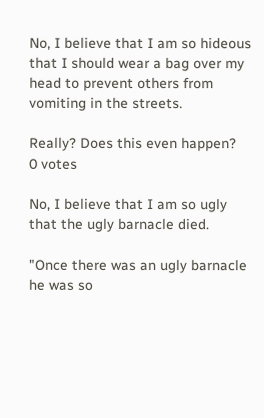No, I believe that I am so hideous that I should wear a bag over my head to prevent others from vomiting in the streets.

Really? Does this even happen?
0 votes

No, I believe that I am so ugly that the ugly barnacle died.

"Once there was an ugly barnacle he was so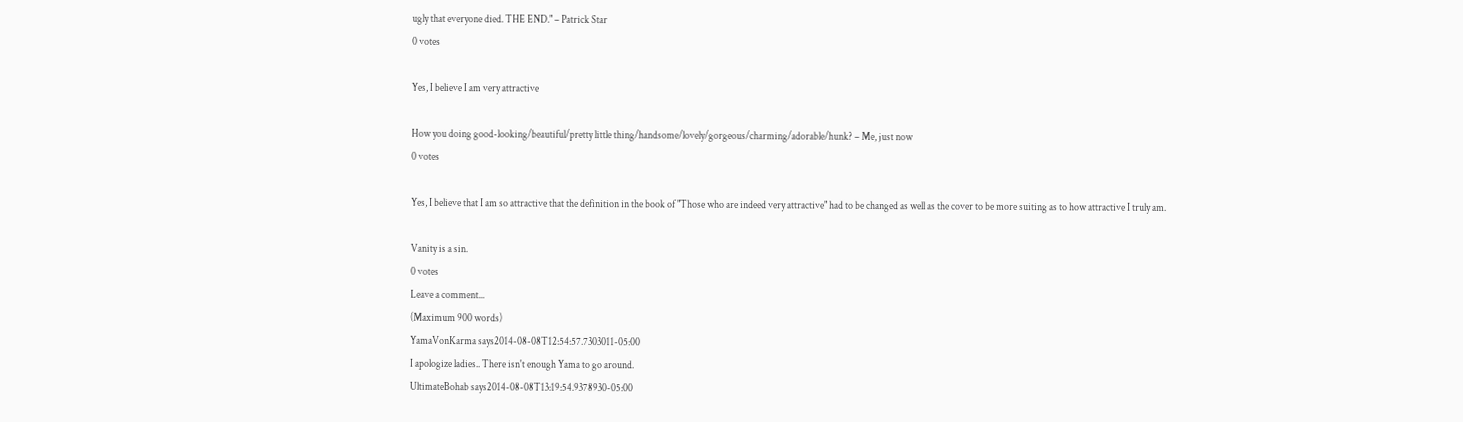ugly that everyone died. THE END." – Patrick Star
0 votes

Yes, I believe I am very attractive

How you doing good-looking/beautiful/pretty little thing/handsome/lovely/gorgeous/charming/adorable/hunk? – Me, just now
0 votes

Yes, I believe that I am so attractive that the definition in the book of "Those who are indeed very attractive" had to be changed as well as the cover to be more suiting as to how attractive I truly am.

Vanity is a sin.
0 votes
Leave a comment...
(Maximum 900 words)
YamaVonKarma says2014-08-08T12:54:57.7303011-05:00
I apologize ladies.. There isn't enough Yama to go around.
UltimateBohab says2014-08-08T13:19:54.9378930-05:00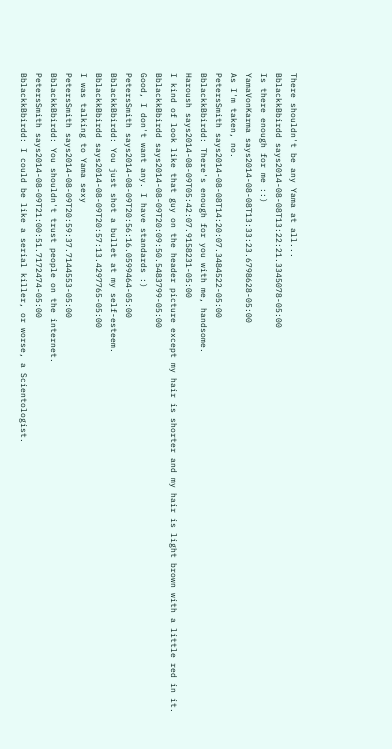There shouldn't be any Yama at all...
BblackkBbirdd says2014-08-08T13:22:21.3345078-05:00
Is there enough for me ::)
YamaVonKarma says2014-08-08T13:33:23.6798628-05:00
As I'm taken, no.
PetersSmith says2014-08-08T14:20:07.3484522-05:00
BblackkBbirdd: There's enough for you with me, handsome.
Haroush says2014-08-09T05:42:07.9158231-05:00
I kind of look like that guy on the header picture except my hair is shorter and my hair is light brown with a little red in it.
BblackkBbirdd says2014-08-09T20:09:50.5483799-05:00
Good, I don't want any. I have standards :)
PetersSmith says2014-08-09T20:56:16.0599464-05:00
BblackkBbirdd: You just shot a bullet at my self-esteem.
BblackkBbirdd says2014-08-09T20:57:13.4297765-05:00
I was talking to Yama sexy
PetersSmith says2014-08-09T20:59:37.7144553-05:00
BblackkBbirdd: You shouldn't trust people on the internet.
PetersSmith says2014-08-09T21:00:51.7172474-05:00
BblackkBbirdd: I could be like a serial killer, or worse, a Scientologist.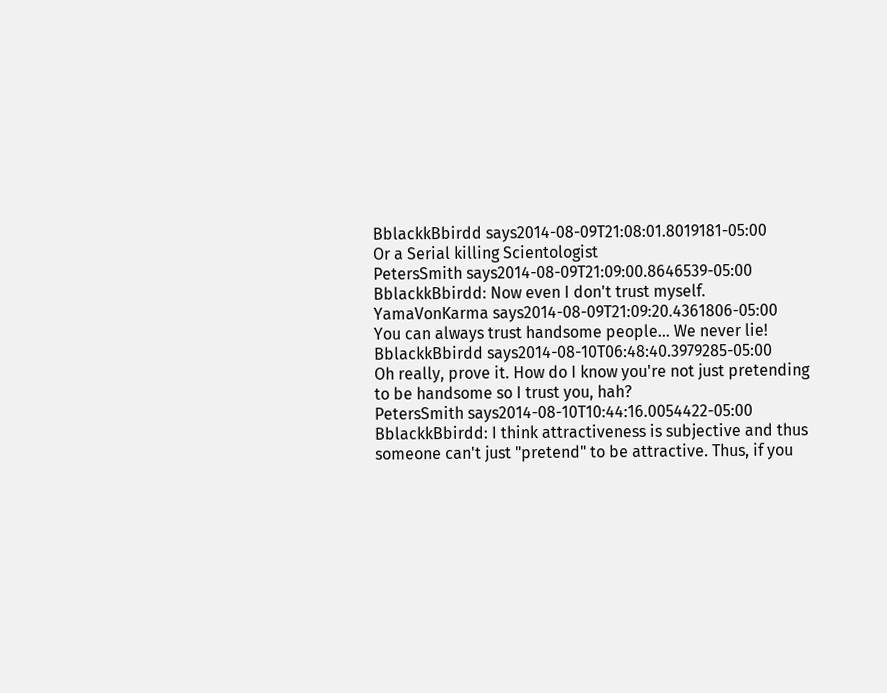BblackkBbirdd says2014-08-09T21:08:01.8019181-05:00
Or a Serial killing Scientologist
PetersSmith says2014-08-09T21:09:00.8646539-05:00
BblackkBbirdd: Now even I don't trust myself.
YamaVonKarma says2014-08-09T21:09:20.4361806-05:00
You can always trust handsome people... We never lie!
BblackkBbirdd says2014-08-10T06:48:40.3979285-05:00
Oh really, prove it. How do I know you're not just pretending to be handsome so I trust you, hah?
PetersSmith says2014-08-10T10:44:16.0054422-05:00
BblackkBbirdd: I think attractiveness is subjective and thus someone can't just "pretend" to be attractive. Thus, if you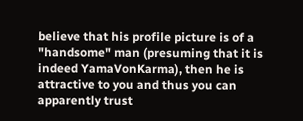believe that his profile picture is of a "handsome" man (presuming that it is indeed YamaVonKarma), then he is attractive to you and thus you can apparently trust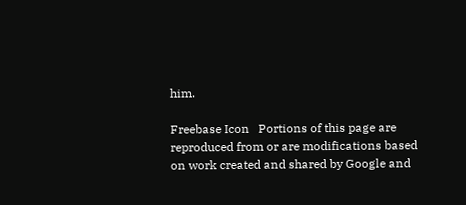him.

Freebase Icon   Portions of this page are reproduced from or are modifications based on work created and shared by Google and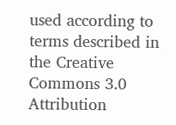used according to terms described in the Creative Commons 3.0 Attribution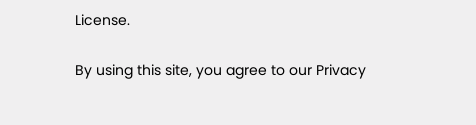License.

By using this site, you agree to our Privacy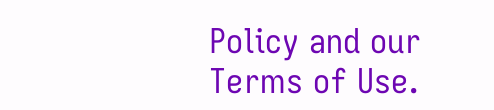Policy and our Terms of Use.